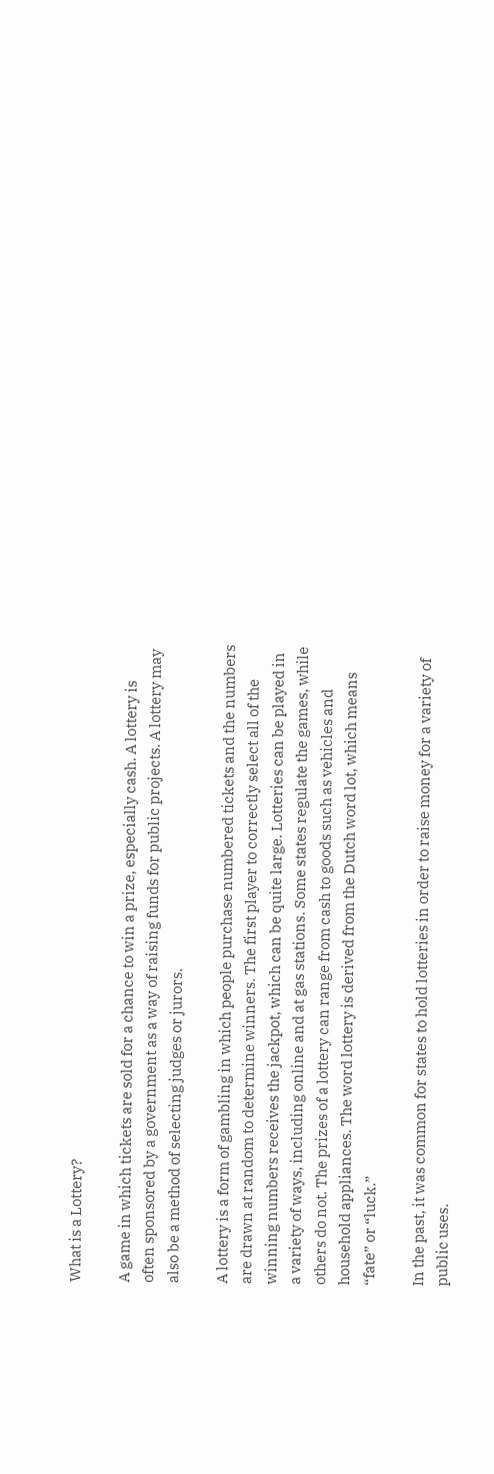What is a Lottery?

A game in which tickets are sold for a chance to win a prize, especially cash. A lottery is often sponsored by a government as a way of raising funds for public projects. A lottery may also be a method of selecting judges or jurors.

A lottery is a form of gambling in which people purchase numbered tickets and the numbers are drawn at random to determine winners. The first player to correctly select all of the winning numbers receives the jackpot, which can be quite large. Lotteries can be played in a variety of ways, including online and at gas stations. Some states regulate the games, while others do not. The prizes of a lottery can range from cash to goods such as vehicles and household appliances. The word lottery is derived from the Dutch word lot, which means “fate” or “luck.”

In the past, it was common for states to hold lotteries in order to raise money for a variety of public uses.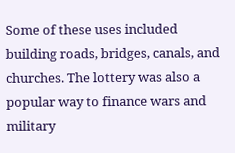Some of these uses included building roads, bridges, canals, and churches. The lottery was also a popular way to finance wars and military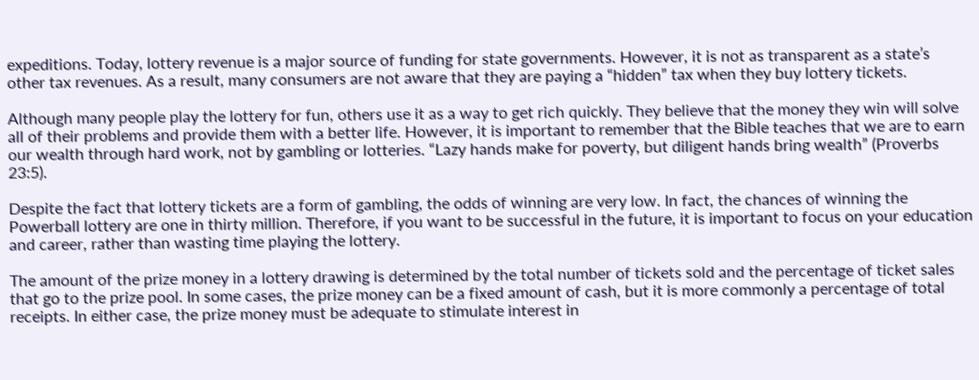expeditions. Today, lottery revenue is a major source of funding for state governments. However, it is not as transparent as a state’s other tax revenues. As a result, many consumers are not aware that they are paying a “hidden” tax when they buy lottery tickets.

Although many people play the lottery for fun, others use it as a way to get rich quickly. They believe that the money they win will solve all of their problems and provide them with a better life. However, it is important to remember that the Bible teaches that we are to earn our wealth through hard work, not by gambling or lotteries. “Lazy hands make for poverty, but diligent hands bring wealth” (Proverbs 23:5).

Despite the fact that lottery tickets are a form of gambling, the odds of winning are very low. In fact, the chances of winning the Powerball lottery are one in thirty million. Therefore, if you want to be successful in the future, it is important to focus on your education and career, rather than wasting time playing the lottery.

The amount of the prize money in a lottery drawing is determined by the total number of tickets sold and the percentage of ticket sales that go to the prize pool. In some cases, the prize money can be a fixed amount of cash, but it is more commonly a percentage of total receipts. In either case, the prize money must be adequate to stimulate interest in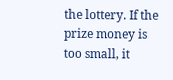the lottery. If the prize money is too small, it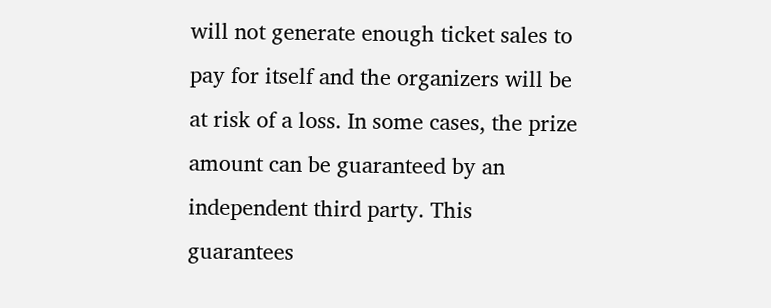will not generate enough ticket sales to pay for itself and the organizers will be at risk of a loss. In some cases, the prize amount can be guaranteed by an independent third party. This guarantees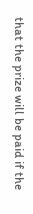that the prize will be paid if the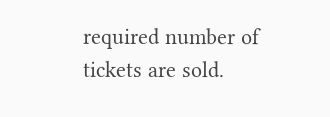required number of tickets are sold.